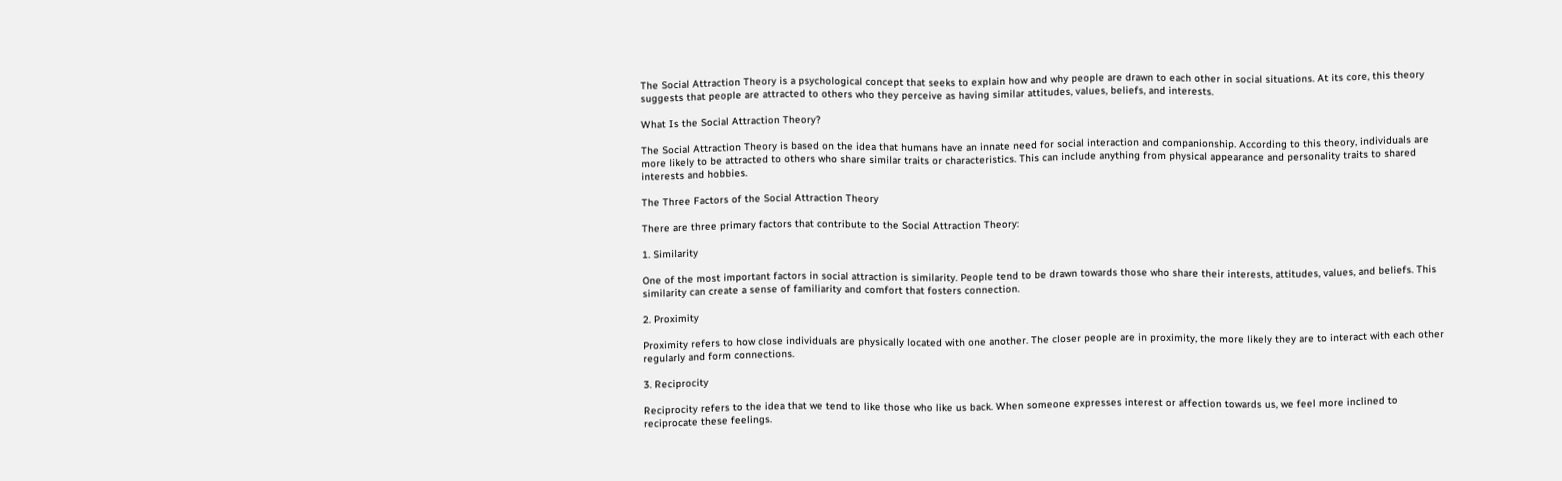The Social Attraction Theory is a psychological concept that seeks to explain how and why people are drawn to each other in social situations. At its core, this theory suggests that people are attracted to others who they perceive as having similar attitudes, values, beliefs, and interests.

What Is the Social Attraction Theory?

The Social Attraction Theory is based on the idea that humans have an innate need for social interaction and companionship. According to this theory, individuals are more likely to be attracted to others who share similar traits or characteristics. This can include anything from physical appearance and personality traits to shared interests and hobbies.

The Three Factors of the Social Attraction Theory

There are three primary factors that contribute to the Social Attraction Theory:

1. Similarity

One of the most important factors in social attraction is similarity. People tend to be drawn towards those who share their interests, attitudes, values, and beliefs. This similarity can create a sense of familiarity and comfort that fosters connection.

2. Proximity

Proximity refers to how close individuals are physically located with one another. The closer people are in proximity, the more likely they are to interact with each other regularly and form connections.

3. Reciprocity

Reciprocity refers to the idea that we tend to like those who like us back. When someone expresses interest or affection towards us, we feel more inclined to reciprocate these feelings.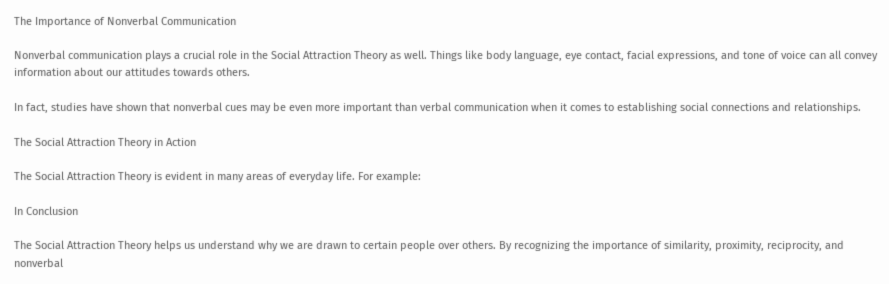The Importance of Nonverbal Communication

Nonverbal communication plays a crucial role in the Social Attraction Theory as well. Things like body language, eye contact, facial expressions, and tone of voice can all convey information about our attitudes towards others.

In fact, studies have shown that nonverbal cues may be even more important than verbal communication when it comes to establishing social connections and relationships.

The Social Attraction Theory in Action

The Social Attraction Theory is evident in many areas of everyday life. For example:

In Conclusion

The Social Attraction Theory helps us understand why we are drawn to certain people over others. By recognizing the importance of similarity, proximity, reciprocity, and nonverbal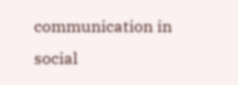communication in social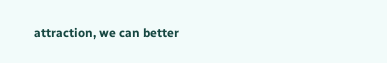attraction, we can better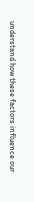understand how these factors influence our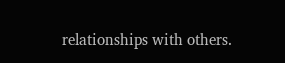relationships with others.